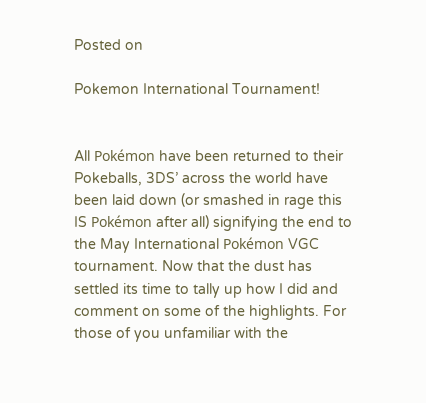Posted on

Pokemon International Tournament!


All Pokémon have been returned to their Pokeballs, 3DS’ across the world have been laid down (or smashed in rage this IS Pokémon after all) signifying the end to the May International Pokémon VGC tournament. Now that the dust has settled its time to tally up how I did and comment on some of the highlights. For those of you unfamiliar with the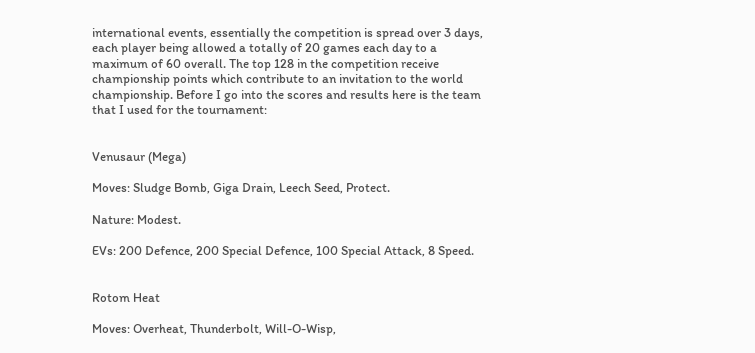international events, essentially the competition is spread over 3 days, each player being allowed a totally of 20 games each day to a maximum of 60 overall. The top 128 in the competition receive championship points which contribute to an invitation to the world championship. Before I go into the scores and results here is the team that I used for the tournament:


Venusaur (Mega)

Moves: Sludge Bomb, Giga Drain, Leech Seed, Protect.

Nature: Modest.

EVs: 200 Defence, 200 Special Defence, 100 Special Attack, 8 Speed.


Rotom Heat

Moves: Overheat, Thunderbolt, Will-O-Wisp,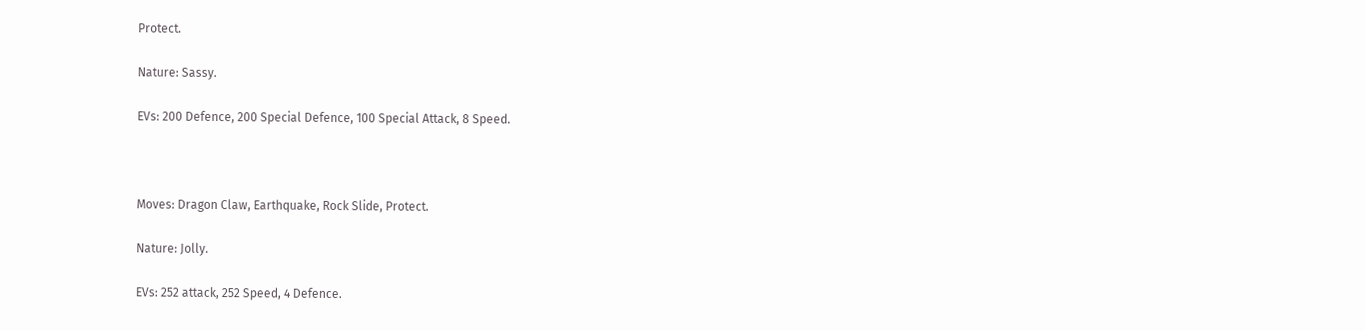Protect.

Nature: Sassy.

EVs: 200 Defence, 200 Special Defence, 100 Special Attack, 8 Speed.



Moves: Dragon Claw, Earthquake, Rock Slide, Protect.

Nature: Jolly.

EVs: 252 attack, 252 Speed, 4 Defence.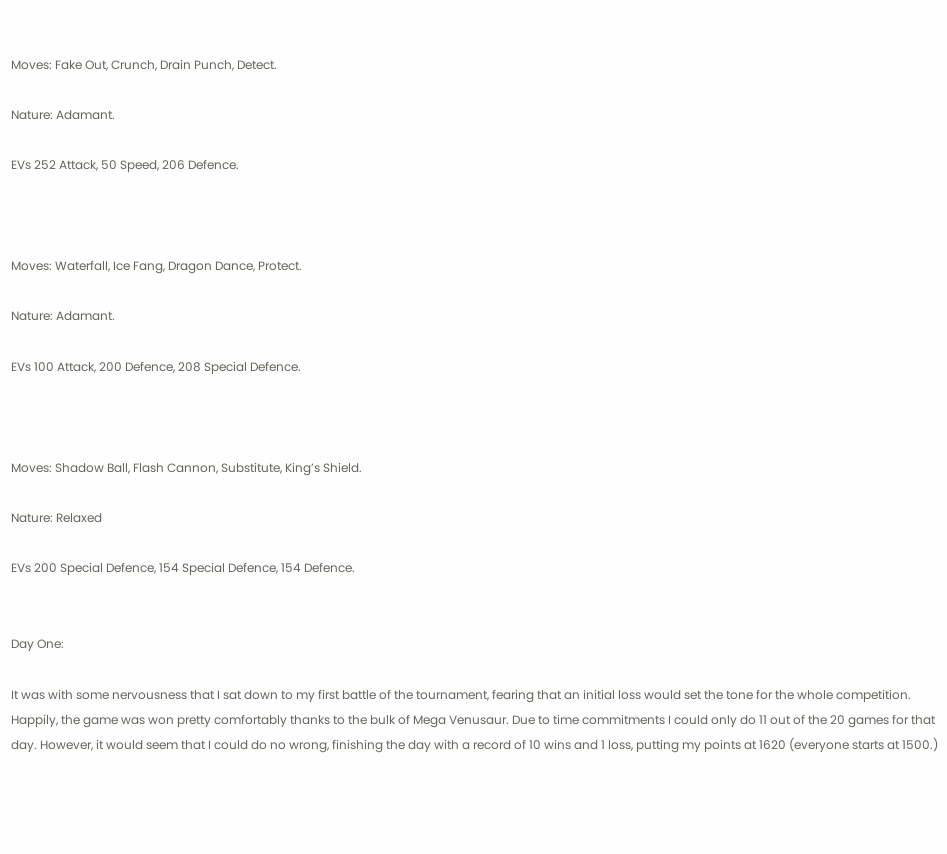Moves: Fake Out, Crunch, Drain Punch, Detect.

Nature: Adamant.

EVs 252 Attack, 50 Speed, 206 Defence.



Moves: Waterfall, Ice Fang, Dragon Dance, Protect.

Nature: Adamant.

EVs 100 Attack, 200 Defence, 208 Special Defence.



Moves: Shadow Ball, Flash Cannon, Substitute, King’s Shield.

Nature: Relaxed

EVs 200 Special Defence, 154 Special Defence, 154 Defence.


Day One:

It was with some nervousness that I sat down to my first battle of the tournament, fearing that an initial loss would set the tone for the whole competition. Happily, the game was won pretty comfortably thanks to the bulk of Mega Venusaur. Due to time commitments I could only do 11 out of the 20 games for that day. However, it would seem that I could do no wrong, finishing the day with a record of 10 wins and 1 loss, putting my points at 1620 (everyone starts at 1500.)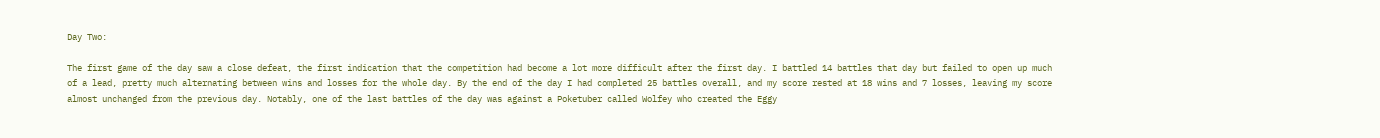Day Two:

The first game of the day saw a close defeat, the first indication that the competition had become a lot more difficult after the first day. I battled 14 battles that day but failed to open up much of a lead, pretty much alternating between wins and losses for the whole day. By the end of the day I had completed 25 battles overall, and my score rested at 18 wins and 7 losses, leaving my score almost unchanged from the previous day. Notably, one of the last battles of the day was against a Poketuber called Wolfey who created the Eggy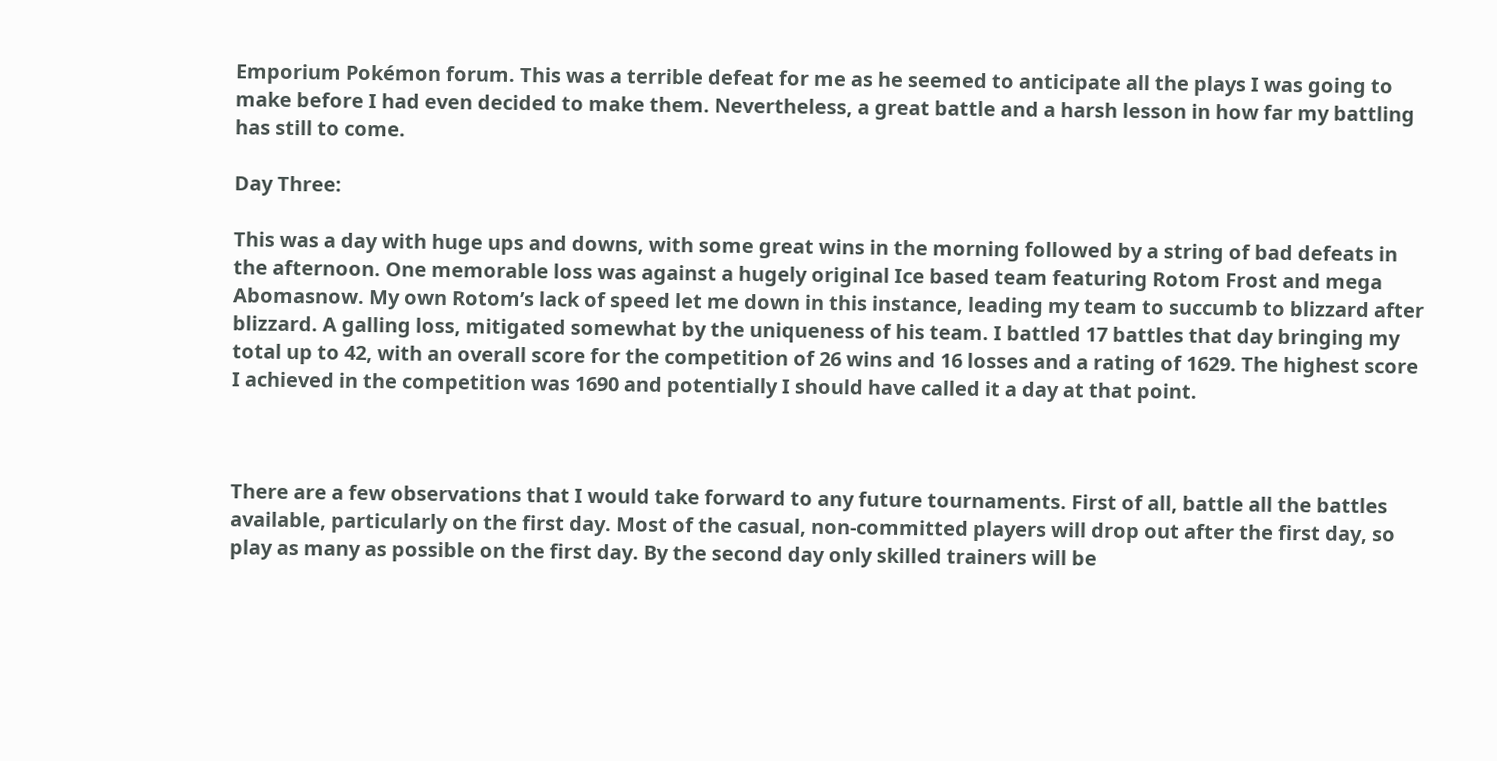Emporium Pokémon forum. This was a terrible defeat for me as he seemed to anticipate all the plays I was going to make before I had even decided to make them. Nevertheless, a great battle and a harsh lesson in how far my battling has still to come.

Day Three:

This was a day with huge ups and downs, with some great wins in the morning followed by a string of bad defeats in the afternoon. One memorable loss was against a hugely original Ice based team featuring Rotom Frost and mega Abomasnow. My own Rotom’s lack of speed let me down in this instance, leading my team to succumb to blizzard after blizzard. A galling loss, mitigated somewhat by the uniqueness of his team. I battled 17 battles that day bringing my total up to 42, with an overall score for the competition of 26 wins and 16 losses and a rating of 1629. The highest score I achieved in the competition was 1690 and potentially I should have called it a day at that point.



There are a few observations that I would take forward to any future tournaments. First of all, battle all the battles available, particularly on the first day. Most of the casual, non-committed players will drop out after the first day, so play as many as possible on the first day. By the second day only skilled trainers will be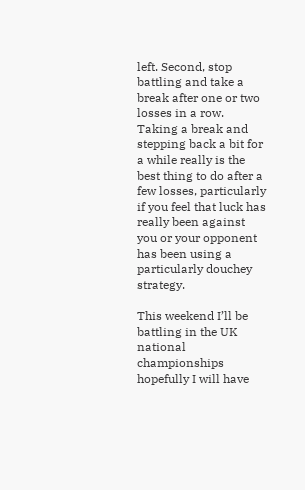left. Second, stop battling and take a break after one or two losses in a row. Taking a break and stepping back a bit for a while really is the best thing to do after a few losses, particularly if you feel that luck has really been against you or your opponent has been using a particularly douchey strategy.

This weekend I’ll be battling in the UK national championships hopefully I will have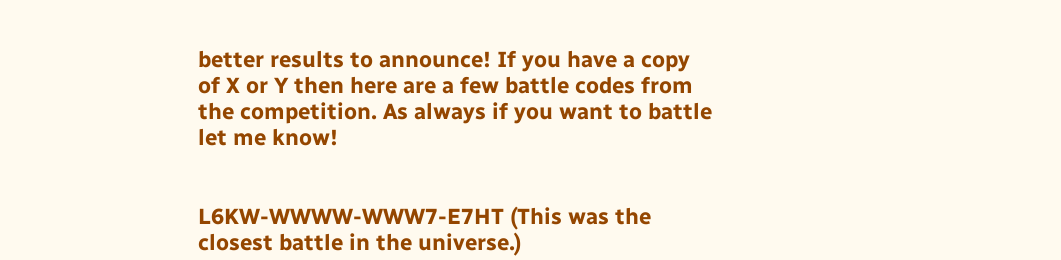better results to announce! If you have a copy of X or Y then here are a few battle codes from the competition. As always if you want to battle let me know!


L6KW-WWWW-WWW7-E7HT (This was the closest battle in the universe.)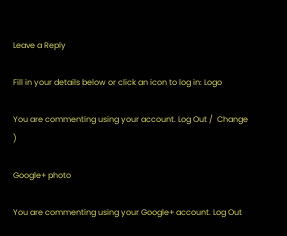Leave a Reply

Fill in your details below or click an icon to log in: Logo

You are commenting using your account. Log Out /  Change )

Google+ photo

You are commenting using your Google+ account. Log Out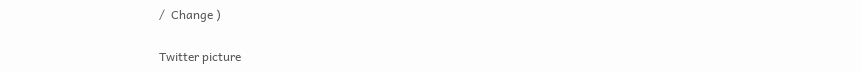/  Change )

Twitter picture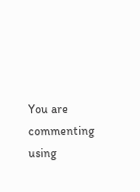You are commenting using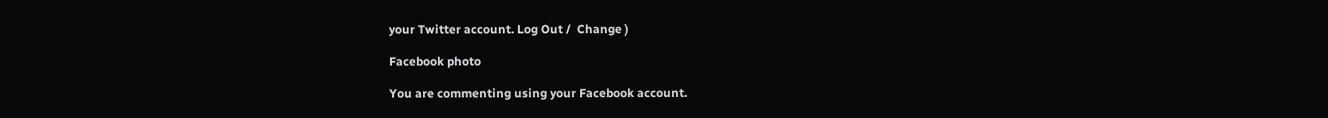your Twitter account. Log Out /  Change )

Facebook photo

You are commenting using your Facebook account.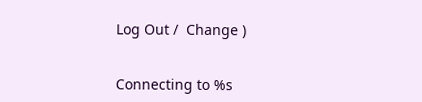Log Out /  Change )


Connecting to %s